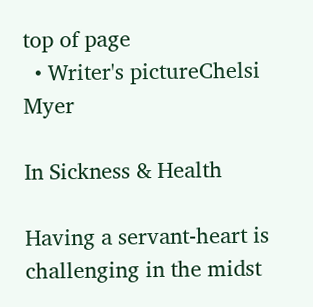top of page
  • Writer's pictureChelsi Myer

In Sickness & Health

Having a servant-heart is challenging in the midst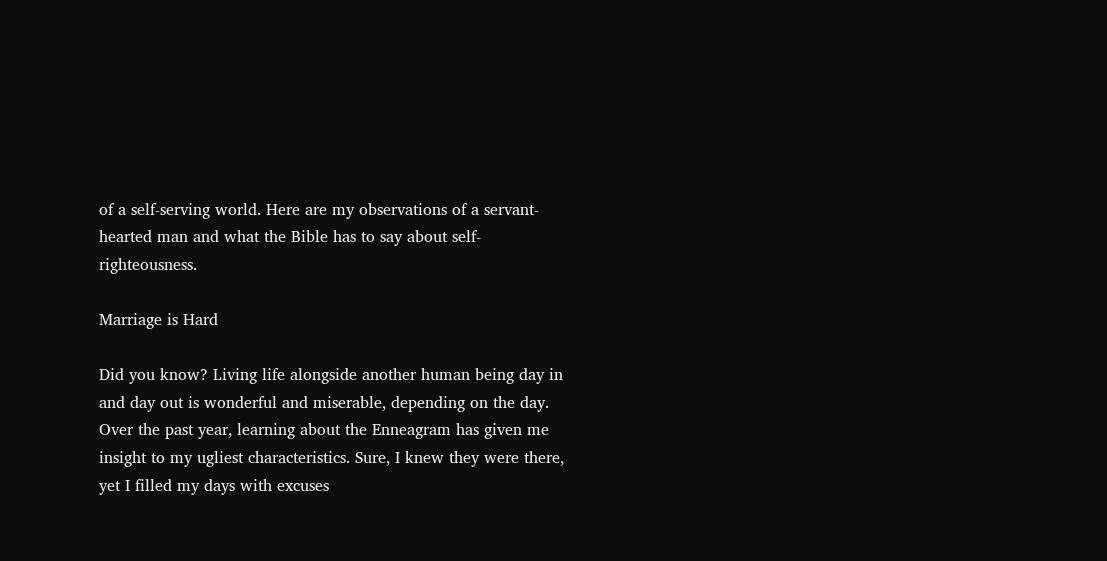of a self-serving world. Here are my observations of a servant-hearted man and what the Bible has to say about self-righteousness.

Marriage is Hard

Did you know? Living life alongside another human being day in and day out is wonderful and miserable, depending on the day. Over the past year, learning about the Enneagram has given me insight to my ugliest characteristics. Sure, I knew they were there, yet I filled my days with excuses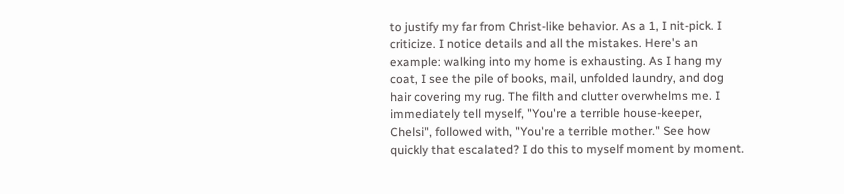to justify my far from Christ-like behavior. As a 1, I nit-pick. I criticize. I notice details and all the mistakes. Here's an example: walking into my home is exhausting. As I hang my coat, I see the pile of books, mail, unfolded laundry, and dog hair covering my rug. The filth and clutter overwhelms me. I immediately tell myself, "You're a terrible house-keeper, Chelsi", followed with, "You're a terrible mother." See how quickly that escalated? I do this to myself moment by moment.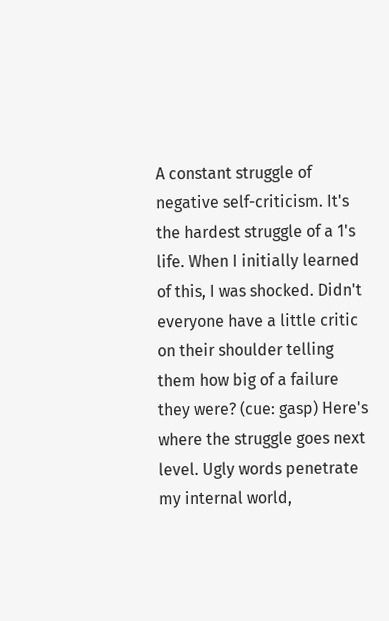A constant struggle of negative self-criticism. It's the hardest struggle of a 1's life. When I initially learned of this, I was shocked. Didn't everyone have a little critic on their shoulder telling them how big of a failure they were? (cue: gasp) Here's where the struggle goes next level. Ugly words penetrate my internal world,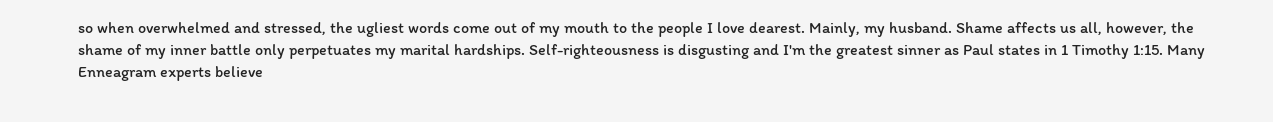so when overwhelmed and stressed, the ugliest words come out of my mouth to the people I love dearest. Mainly, my husband. Shame affects us all, however, the shame of my inner battle only perpetuates my marital hardships. Self-righteousness is disgusting and I'm the greatest sinner as Paul states in 1 Timothy 1:15. Many Enneagram experts believe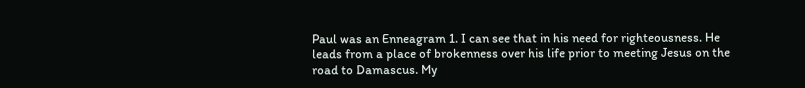Paul was an Enneagram 1. I can see that in his need for righteousness. He leads from a place of brokenness over his life prior to meeting Jesus on the road to Damascus. My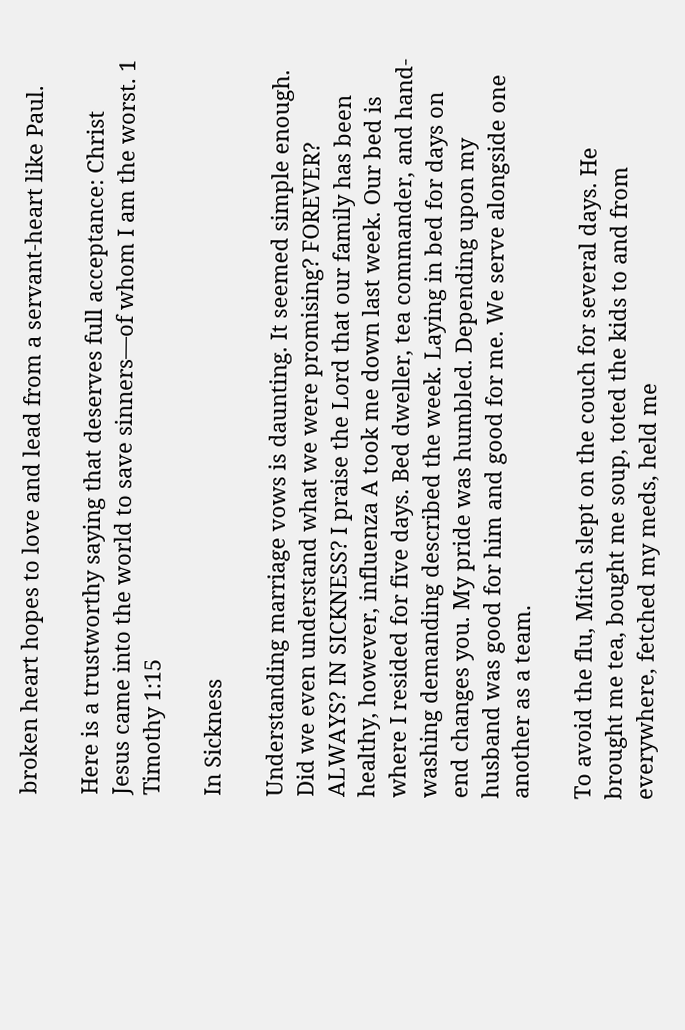broken heart hopes to love and lead from a servant-heart like Paul.

Here is a trustworthy saying that deserves full acceptance: Christ Jesus came into the world to save sinners—of whom I am the worst. 1 Timothy 1:15

In Sickness

Understanding marriage vows is daunting. It seemed simple enough. Did we even understand what we were promising? FOREVER? ALWAYS? IN SICKNESS? I praise the Lord that our family has been healthy, however, influenza A took me down last week. Our bed is where I resided for five days. Bed dweller, tea commander, and hand-washing demanding described the week. Laying in bed for days on end changes you. My pride was humbled. Depending upon my husband was good for him and good for me. We serve alongside one another as a team.

To avoid the flu, Mitch slept on the couch for several days. He brought me tea, bought me soup, toted the kids to and from everywhere, fetched my meds, held me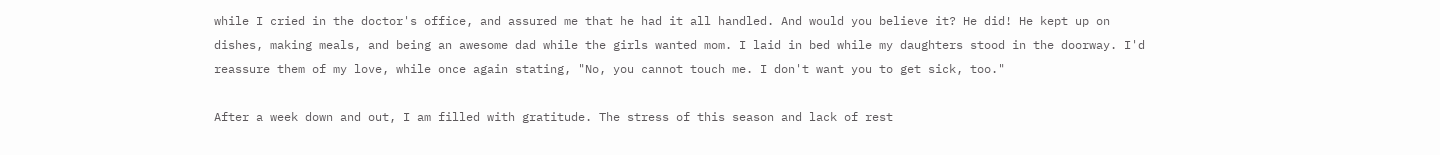while I cried in the doctor's office, and assured me that he had it all handled. And would you believe it? He did! He kept up on dishes, making meals, and being an awesome dad while the girls wanted mom. I laid in bed while my daughters stood in the doorway. I'd reassure them of my love, while once again stating, "No, you cannot touch me. I don't want you to get sick, too."

After a week down and out, I am filled with gratitude. The stress of this season and lack of rest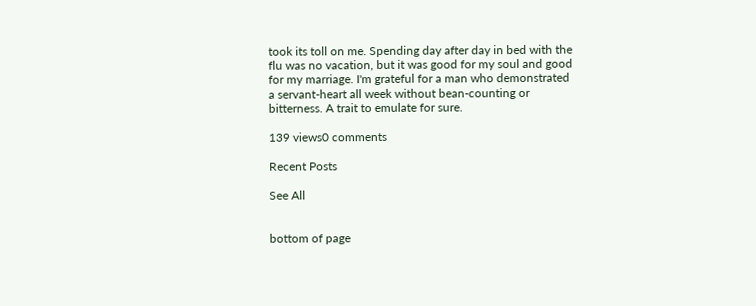took its toll on me. Spending day after day in bed with the flu was no vacation, but it was good for my soul and good for my marriage. I'm grateful for a man who demonstrated a servant-heart all week without bean-counting or bitterness. A trait to emulate for sure.

139 views0 comments

Recent Posts

See All


bottom of page